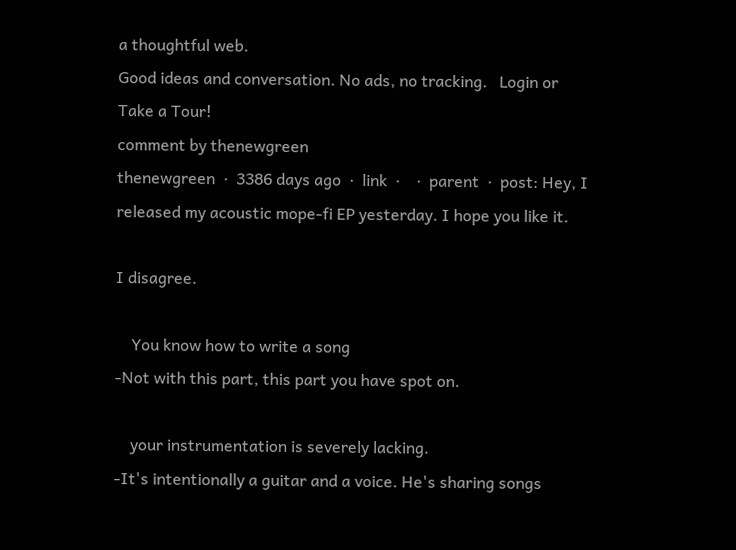a thoughtful web.
Good ideas and conversation. No ads, no tracking.   Login or Take a Tour!
comment by thenewgreen
thenewgreen  ·  3386 days ago  ·  link  ·    ·  parent  ·  post: Hey, I released my acoustic mope-fi EP yesterday. I hope you like it.

I disagree.

    You know how to write a song
-Not with this part, this part you have spot on.

    your instrumentation is severely lacking.
-It's intentionally a guitar and a voice. He's sharing songs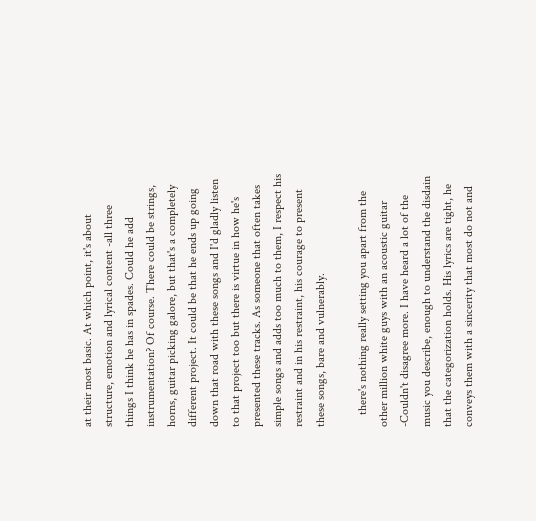at their most basic. At which point, it's about structure, emotion and lyrical content -all three things I think he has in spades. Could he add instrumentation? Of course. There could be strings, horns, guitar picking galore, but that's a completely different project. It could be that he ends up going down that road with these songs and I'd gladly listen to that project too but there is virtue in how he's presented these tracks. As someone that often takes simple songs and adds too much to them, I respect his restraint and in his restraint, his courage to present these songs, bare and vulnerably.

    there's nothing really setting you apart from the other million white guys with an acoustic guitar
-Couldn't disagree more. I have heard a lot of the music you describe, enough to understand the disdain that the categorization holds. His lyrics are tight, he conveys them with a sincerity that most do not and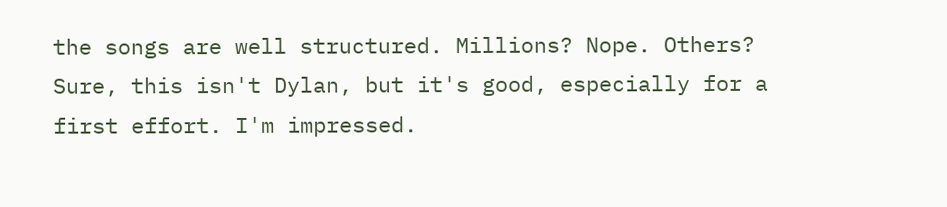the songs are well structured. Millions? Nope. Others? Sure, this isn't Dylan, but it's good, especially for a first effort. I'm impressed.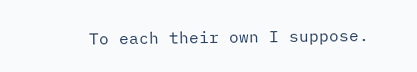To each their own I suppose.